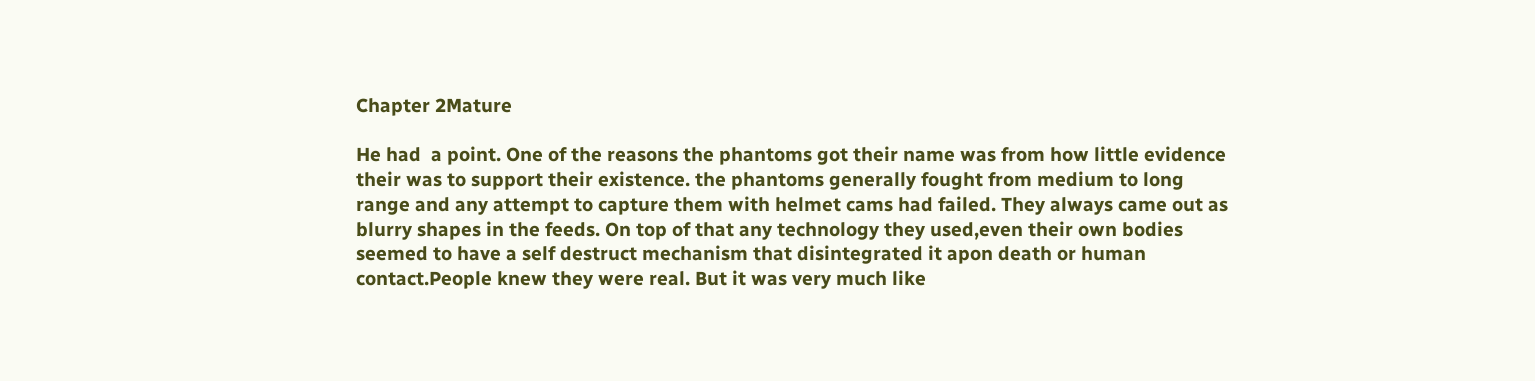Chapter 2Mature

He had  a point. One of the reasons the phantoms got their name was from how little evidence their was to support their existence. the phantoms generally fought from medium to long range and any attempt to capture them with helmet cams had failed. They always came out as blurry shapes in the feeds. On top of that any technology they used,even their own bodies seemed to have a self destruct mechanism that disintegrated it apon death or human contact.People knew they were real. But it was very much like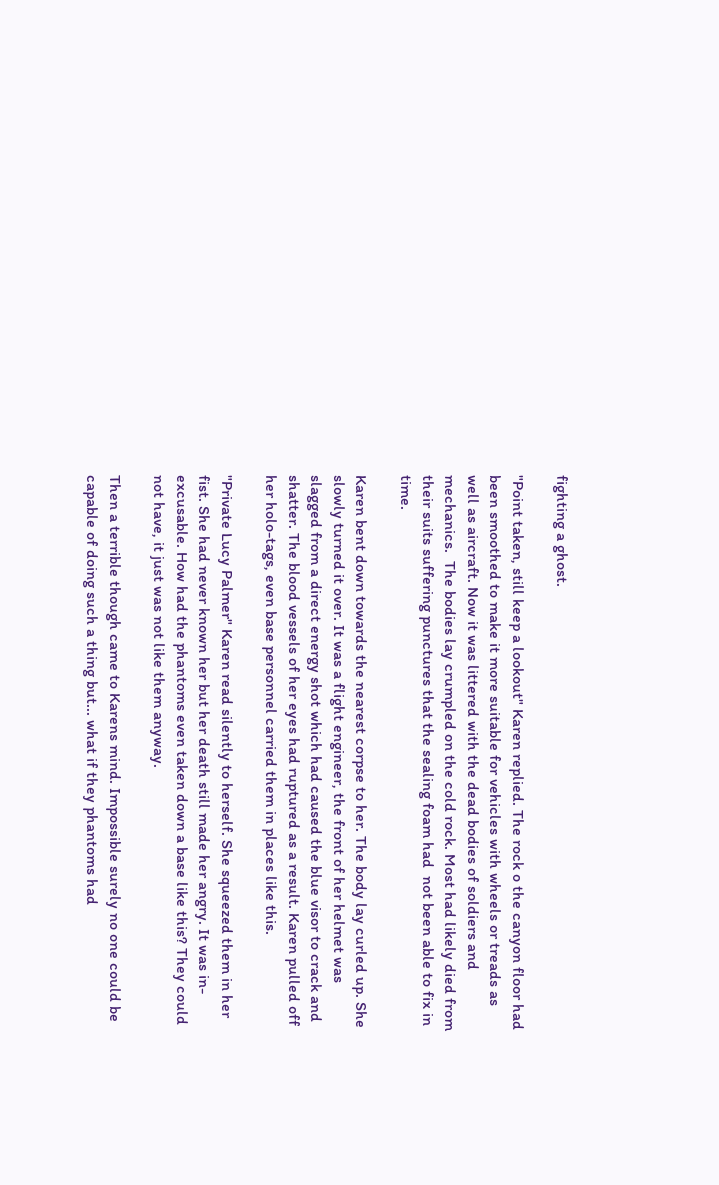fighting a ghost.

"Point taken, still keep a lookout" Karen replied. The rock o the canyon floor had been smoothed to make it more suitable for vehicles with wheels or treads as well as aircraft. Now it was littered with the dead bodies of soldiers and mechanics.  The bodies lay crumpled on the cold rock. Most had likely died from their suits suffering punctures that the sealing foam had  not been able to fix in time.

Karen bent down towards the nearest corpse to her. The body lay curled up. She slowly turned it over. It was a flight engineer, the front of her helmet was slagged from a direct energy shot which had caused the blue visor to crack and shatter. The blood vessels of her eyes had ruptured as a result. Karen pulled off her holo-tags, even base personnel carried them in places like this.

"Private Lucy Palmer" Karen read silently to herself. She squeezed them in her fist. She had never known her but her death still made her angry. It was in-excusable. How had the phantoms even taken down a base like this? They could not have, it just was not like them anyway.

Then a terrible though came to Karens mind. Impossible surely no one could be capable of doing such a thing but... what if they phantoms had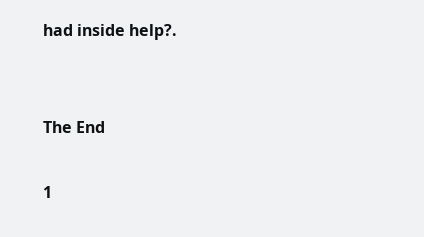had inside help?.


The End

1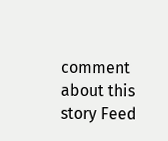comment about this story Feed